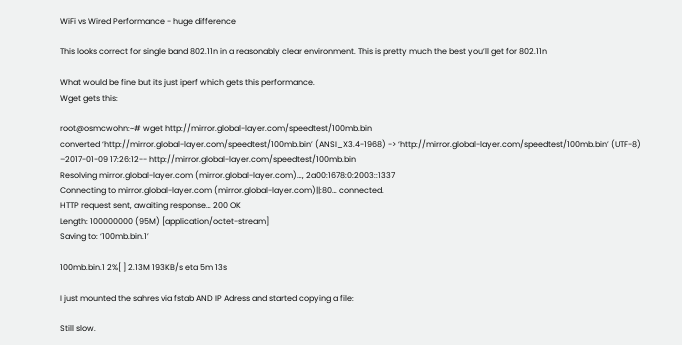WiFi vs Wired Performance - huge difference

This looks correct for single band 802.11n in a reasonably clear environment. This is pretty much the best you’ll get for 802.11n

What would be fine but its just iperf which gets this performance.
Wget gets this:

root@osmcwohn:~# wget http://mirror.global-layer.com/speedtest/100mb.bin
converted ‘http://mirror.global-layer.com/speedtest/100mb.bin’ (ANSI_X3.4-1968) -> ‘http://mirror.global-layer.com/speedtest/100mb.bin’ (UTF-8)
–2017-01-09 17:26:12-- http://mirror.global-layer.com/speedtest/100mb.bin
Resolving mirror.global-layer.com (mirror.global-layer.com)…, 2a00:1678:0:2003::1337
Connecting to mirror.global-layer.com (mirror.global-layer.com)||:80… connected.
HTTP request sent, awaiting response… 200 OK
Length: 100000000 (95M) [application/octet-stream]
Saving to: ‘100mb.bin.1’

100mb.bin.1 2%[ ] 2.13M 193KB/s eta 5m 13s

I just mounted the sahres via fstab AND IP Adress and started copying a file:

Still slow.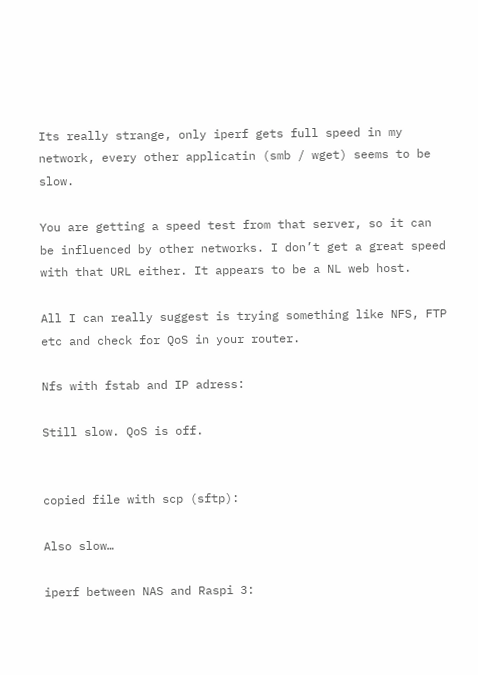Its really strange, only iperf gets full speed in my network, every other applicatin (smb / wget) seems to be slow.

You are getting a speed test from that server, so it can be influenced by other networks. I don’t get a great speed with that URL either. It appears to be a NL web host.

All I can really suggest is trying something like NFS, FTP etc and check for QoS in your router.

Nfs with fstab and IP adress:

Still slow. QoS is off.


copied file with scp (sftp):

Also slow…

iperf between NAS and Raspi 3: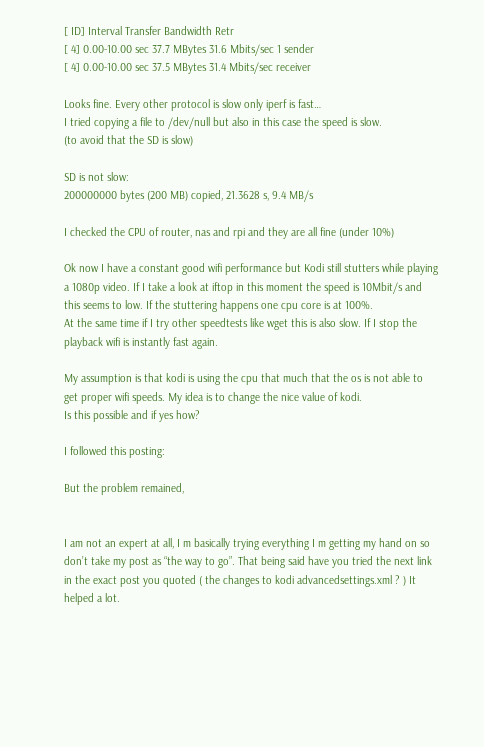[ ID] Interval Transfer Bandwidth Retr
[ 4] 0.00-10.00 sec 37.7 MBytes 31.6 Mbits/sec 1 sender
[ 4] 0.00-10.00 sec 37.5 MBytes 31.4 Mbits/sec receiver

Looks fine. Every other protocol is slow only iperf is fast…
I tried copying a file to /dev/null but also in this case the speed is slow.
(to avoid that the SD is slow)

SD is not slow:
200000000 bytes (200 MB) copied, 21.3628 s, 9.4 MB/s

I checked the CPU of router, nas and rpi and they are all fine (under 10%)

Ok now I have a constant good wifi performance but Kodi still stutters while playing a 1080p video. If I take a look at iftop in this moment the speed is 10Mbit/s and this seems to low. If the stuttering happens one cpu core is at 100%.
At the same time if I try other speedtests like wget this is also slow. If I stop the playback wifi is instantly fast again.

My assumption is that kodi is using the cpu that much that the os is not able to get proper wifi speeds. My idea is to change the nice value of kodi.
Is this possible and if yes how?

I followed this posting:

But the problem remained,


I am not an expert at all, I m basically trying everything I m getting my hand on so don’t take my post as “the way to go”. That being said have you tried the next link in the exact post you quoted ( the changes to kodi advancedsettings.xml ? ) It helped a lot.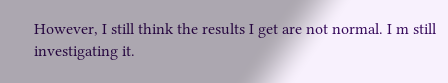However, I still think the results I get are not normal. I m still investigating it.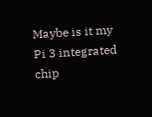Maybe is it my Pi 3 integrated chip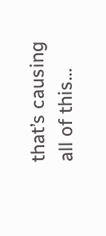that’s causing all of this…